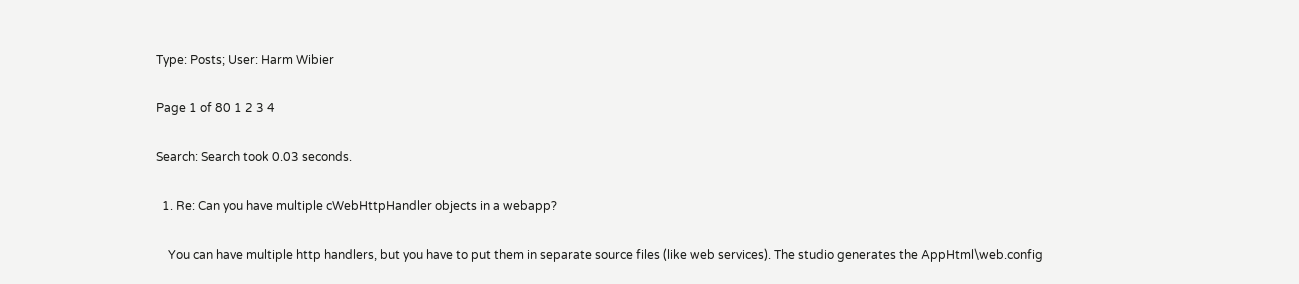Type: Posts; User: Harm Wibier

Page 1 of 80 1 2 3 4

Search: Search took 0.03 seconds.

  1. Re: Can you have multiple cWebHttpHandler objects in a webapp?

    You can have multiple http handlers, but you have to put them in separate source files (like web services). The studio generates the AppHtml\web.config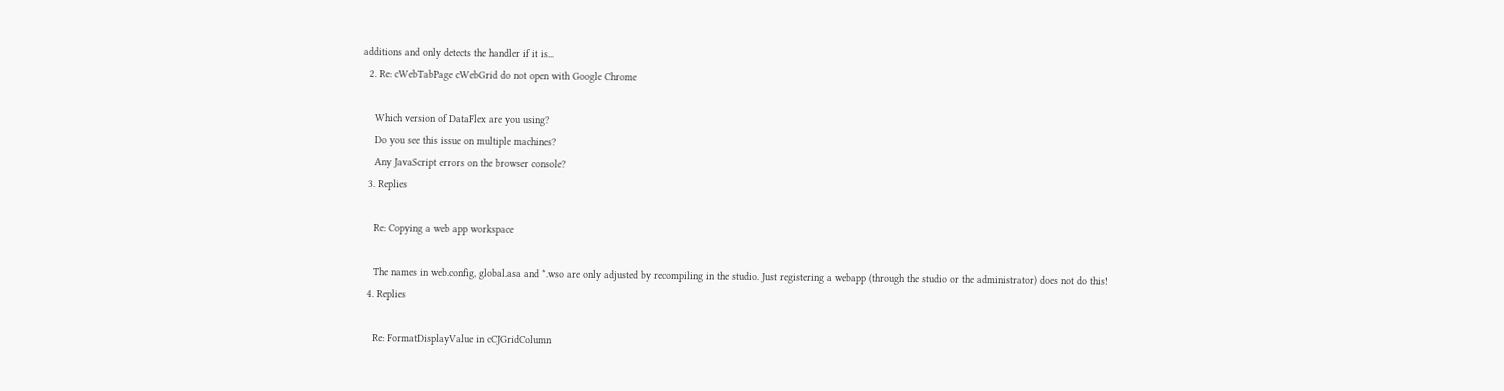additions and only detects the handler if it is...
  2. Re: cWebTabPage cWebGrid do not open with Google Chrome

    Which version of DataFlex are you using?
    Do you see this issue on multiple machines?
    Any JavaScript errors on the browser console?
  3. Replies

    Re: Copying a web app workspace

    The names in web.config, global.asa and *.wso are only adjusted by recompiling in the studio. Just registering a webapp (through the studio or the administrator) does not do this!
  4. Replies

    Re: FormatDisplayValue in cCJGridColumn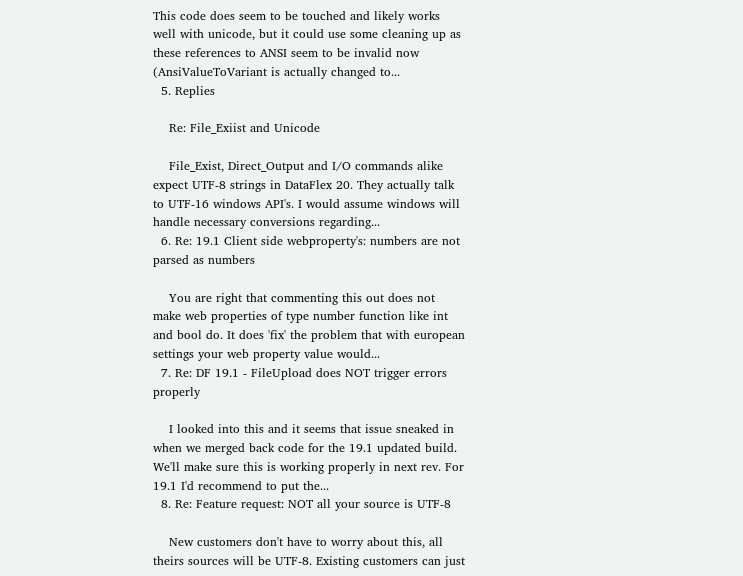This code does seem to be touched and likely works well with unicode, but it could use some cleaning up as these references to ANSI seem to be invalid now (AnsiValueToVariant is actually changed to...
  5. Replies

    Re: File_Exiist and Unicode

    File_Exist, Direct_Output and I/O commands alike expect UTF-8 strings in DataFlex 20. They actually talk to UTF-16 windows API's. I would assume windows will handle necessary conversions regarding...
  6. Re: 19.1 Client side webproperty's: numbers are not parsed as numbers

    You are right that commenting this out does not make web properties of type number function like int and bool do. It does 'fix' the problem that with european settings your web property value would...
  7. Re: DF 19.1 - FileUpload does NOT trigger errors properly

    I looked into this and it seems that issue sneaked in when we merged back code for the 19.1 updated build. We'll make sure this is working properly in next rev. For 19.1 I'd recommend to put the...
  8. Re: Feature request: NOT all your source is UTF-8

    New customers don't have to worry about this, all theirs sources will be UTF-8. Existing customers can just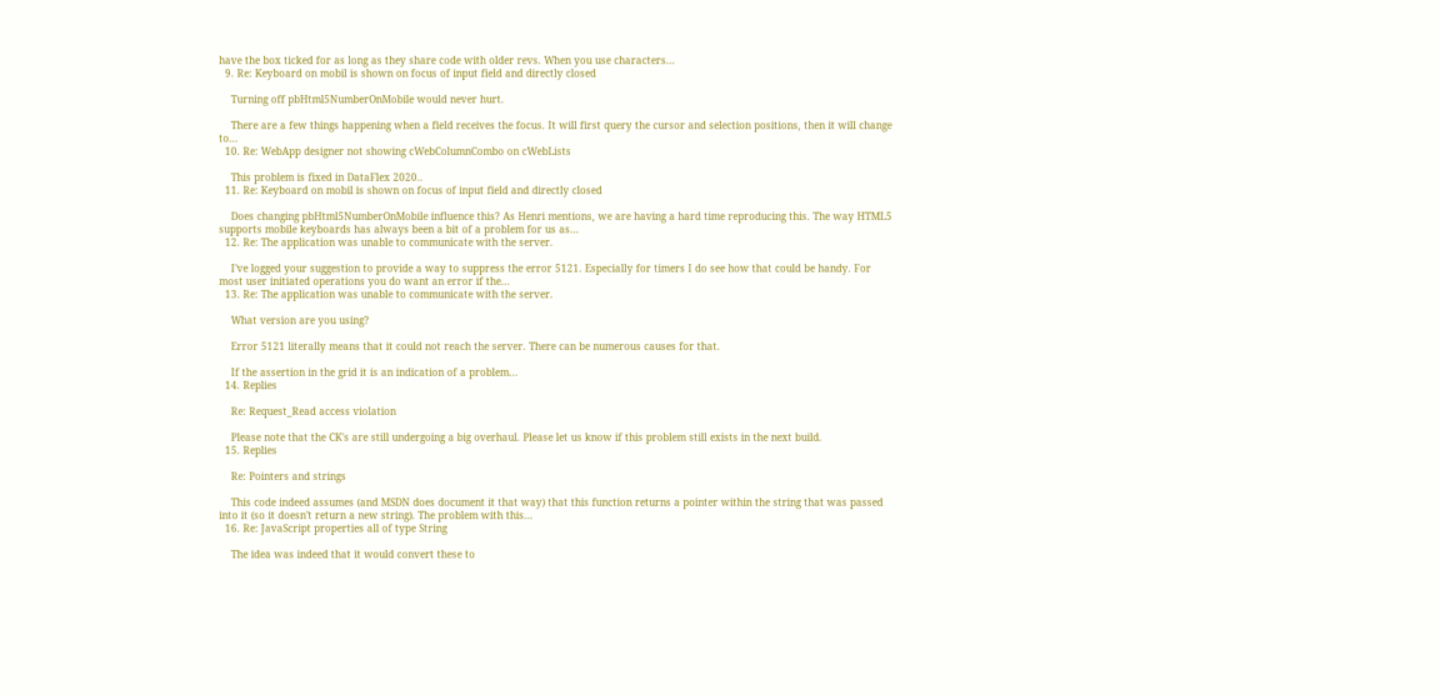have the box ticked for as long as they share code with older revs. When you use characters...
  9. Re: Keyboard on mobil is shown on focus of input field and directly closed

    Turning off pbHtml5NumberOnMobile would never hurt.

    There are a few things happening when a field receives the focus. It will first query the cursor and selection positions, then it will change to...
  10. Re: WebApp designer not showing cWebColumnCombo on cWebLists

    This problem is fixed in DataFlex 2020..
  11. Re: Keyboard on mobil is shown on focus of input field and directly closed

    Does changing pbHtml5NumberOnMobile influence this? As Henri mentions, we are having a hard time reproducing this. The way HTML5 supports mobile keyboards has always been a bit of a problem for us as...
  12. Re: The application was unable to communicate with the server.

    I've logged your suggestion to provide a way to suppress the error 5121. Especially for timers I do see how that could be handy. For most user initiated operations you do want an error if the...
  13. Re: The application was unable to communicate with the server.

    What version are you using?

    Error 5121 literally means that it could not reach the server. There can be numerous causes for that.

    If the assertion in the grid it is an indication of a problem...
  14. Replies

    Re: Request_Read access violation

    Please note that the CK's are still undergoing a big overhaul. Please let us know if this problem still exists in the next build.
  15. Replies

    Re: Pointers and strings

    This code indeed assumes (and MSDN does document it that way) that this function returns a pointer within the string that was passed into it (so it doesn't return a new string). The problem with this...
  16. Re: JavaScript properties all of type String

    The idea was indeed that it would convert these to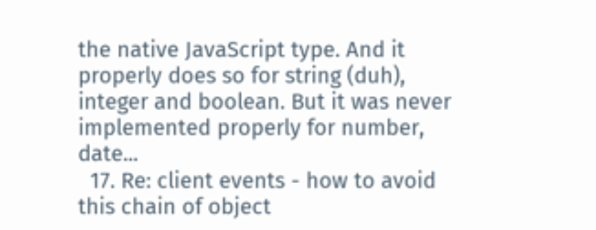the native JavaScript type. And it properly does so for string (duh), integer and boolean. But it was never implemented properly for number, date...
  17. Re: client events - how to avoid this chain of object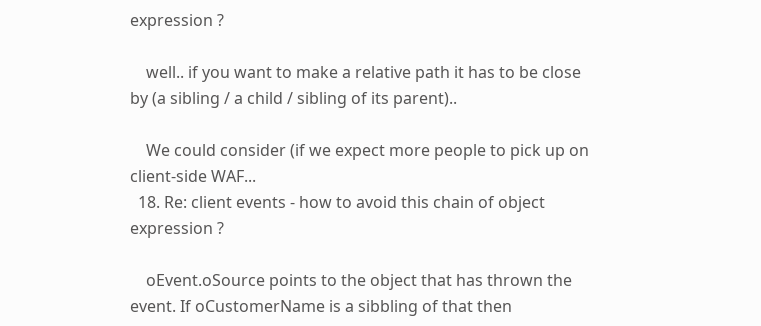expression ?

    well.. if you want to make a relative path it has to be close by (a sibling / a child / sibling of its parent)..

    We could consider (if we expect more people to pick up on client-side WAF...
  18. Re: client events - how to avoid this chain of object expression ?

    oEvent.oSource points to the object that has thrown the event. If oCustomerName is a sibbling of that then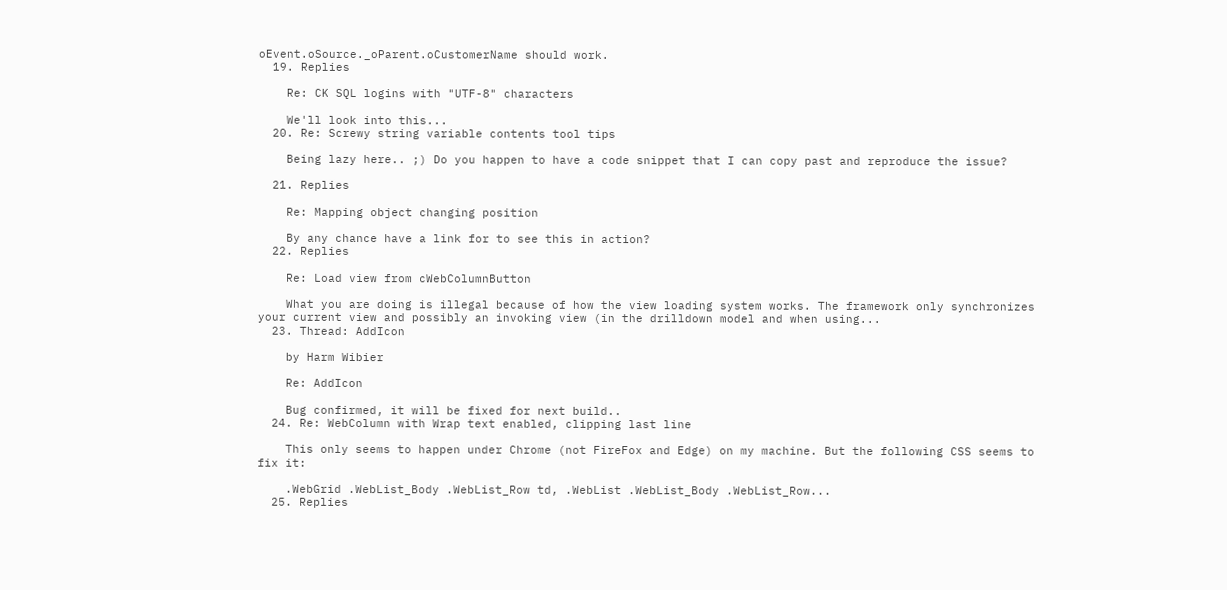oEvent.oSource._oParent.oCustomerName should work.
  19. Replies

    Re: CK SQL logins with "UTF-8" characters

    We'll look into this...
  20. Re: Screwy string variable contents tool tips

    Being lazy here.. ;) Do you happen to have a code snippet that I can copy past and reproduce the issue?

  21. Replies

    Re: Mapping object changing position

    By any chance have a link for to see this in action?
  22. Replies

    Re: Load view from cWebColumnButton

    What you are doing is illegal because of how the view loading system works. The framework only synchronizes your current view and possibly an invoking view (in the drilldown model and when using...
  23. Thread: AddIcon

    by Harm Wibier

    Re: AddIcon

    Bug confirmed, it will be fixed for next build..
  24. Re: WebColumn with Wrap text enabled, clipping last line

    This only seems to happen under Chrome (not FireFox and Edge) on my machine. But the following CSS seems to fix it:

    .WebGrid .WebList_Body .WebList_Row td, .WebList .WebList_Body .WebList_Row...
  25. Replies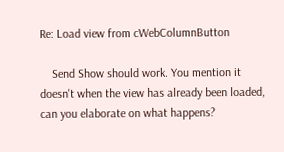Re: Load view from cWebColumnButton

    Send Show should work. You mention it doesn't when the view has already been loaded, can you elaborate on what happens?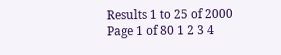Results 1 to 25 of 2000
Page 1 of 80 1 2 3 4